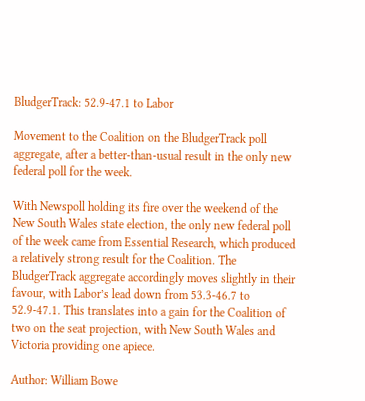BludgerTrack: 52.9-47.1 to Labor

Movement to the Coalition on the BludgerTrack poll aggregate, after a better-than-usual result in the only new federal poll for the week.

With Newspoll holding its fire over the weekend of the New South Wales state election, the only new federal poll of the week came from Essential Research, which produced a relatively strong result for the Coalition. The BludgerTrack aggregate accordingly moves slightly in their favour, with Labor’s lead down from 53.3-46.7 to 52.9-47.1. This translates into a gain for the Coalition of two on the seat projection, with New South Wales and Victoria providing one apiece.

Author: William Bowe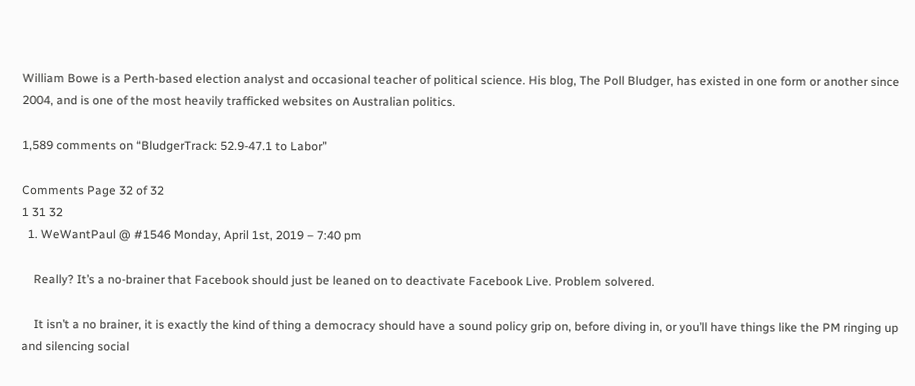William Bowe is a Perth-based election analyst and occasional teacher of political science. His blog, The Poll Bludger, has existed in one form or another since 2004, and is one of the most heavily trafficked websites on Australian politics.

1,589 comments on “BludgerTrack: 52.9-47.1 to Labor”

Comments Page 32 of 32
1 31 32
  1. WeWantPaul @ #1546 Monday, April 1st, 2019 – 7:40 pm

    Really? It’s a no-brainer that Facebook should just be leaned on to deactivate Facebook Live. Problem solvered.

    It isn’t a no brainer, it is exactly the kind of thing a democracy should have a sound policy grip on, before diving in, or you’ll have things like the PM ringing up and silencing social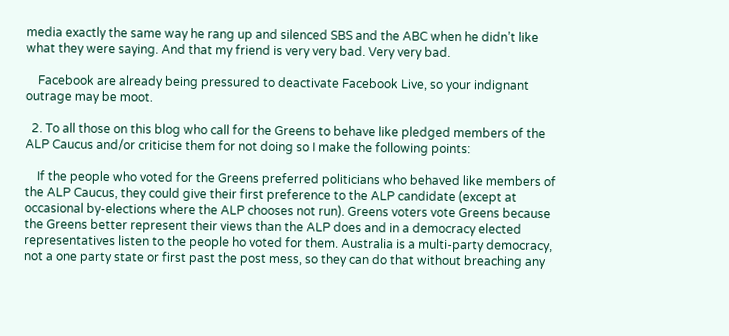media exactly the same way he rang up and silenced SBS and the ABC when he didn’t like what they were saying. And that my friend is very very bad. Very very bad.

    Facebook are already being pressured to deactivate Facebook Live, so your indignant outrage may be moot.

  2. To all those on this blog who call for the Greens to behave like pledged members of the ALP Caucus and/or criticise them for not doing so I make the following points:

    If the people who voted for the Greens preferred politicians who behaved like members of the ALP Caucus, they could give their first preference to the ALP candidate (except at occasional by-elections where the ALP chooses not run). Greens voters vote Greens because the Greens better represent their views than the ALP does and in a democracy elected representatives listen to the people ho voted for them. Australia is a multi-party democracy, not a one party state or first past the post mess, so they can do that without breaching any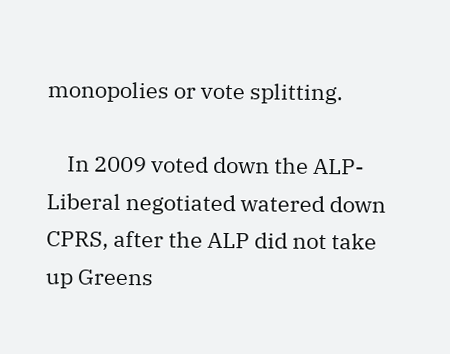monopolies or vote splitting.

    In 2009 voted down the ALP-Liberal negotiated watered down CPRS, after the ALP did not take up Greens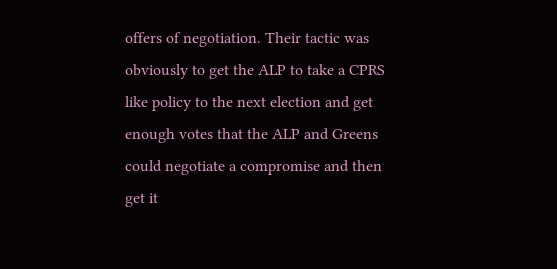offers of negotiation. Their tactic was obviously to get the ALP to take a CPRS like policy to the next election and get enough votes that the ALP and Greens could negotiate a compromise and then get it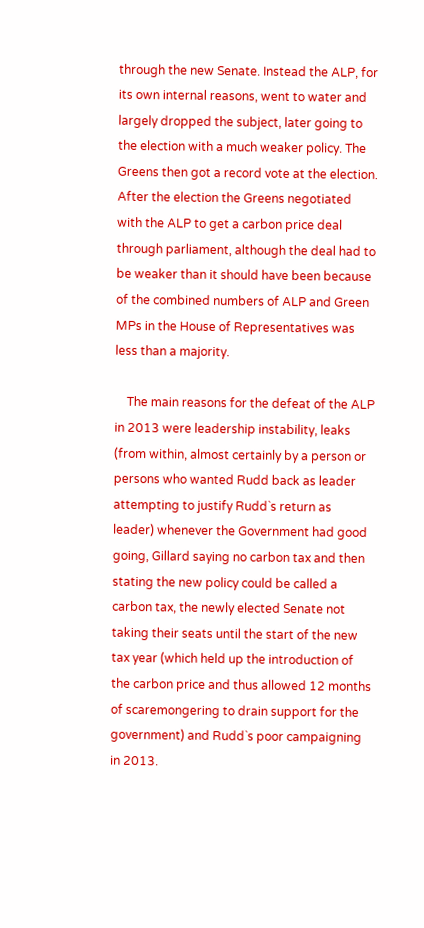through the new Senate. Instead the ALP, for its own internal reasons, went to water and largely dropped the subject, later going to the election with a much weaker policy. The Greens then got a record vote at the election. After the election the Greens negotiated with the ALP to get a carbon price deal through parliament, although the deal had to be weaker than it should have been because of the combined numbers of ALP and Green MPs in the House of Representatives was less than a majority.

    The main reasons for the defeat of the ALP in 2013 were leadership instability, leaks (from within, almost certainly by a person or persons who wanted Rudd back as leader attempting to justify Rudd`s return as leader) whenever the Government had good going, Gillard saying no carbon tax and then stating the new policy could be called a carbon tax, the newly elected Senate not taking their seats until the start of the new tax year (which held up the introduction of the carbon price and thus allowed 12 months of scaremongering to drain support for the government) and Rudd`s poor campaigning in 2013.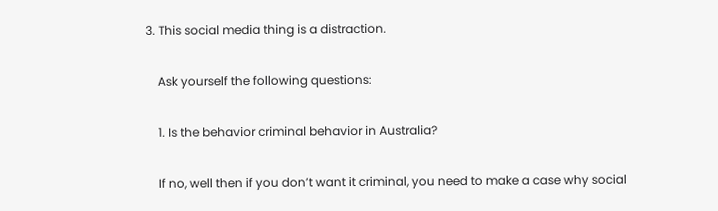3. This social media thing is a distraction.

    Ask yourself the following questions:

    1. Is the behavior criminal behavior in Australia?

    If no, well then if you don’t want it criminal, you need to make a case why social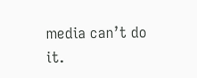media can’t do it.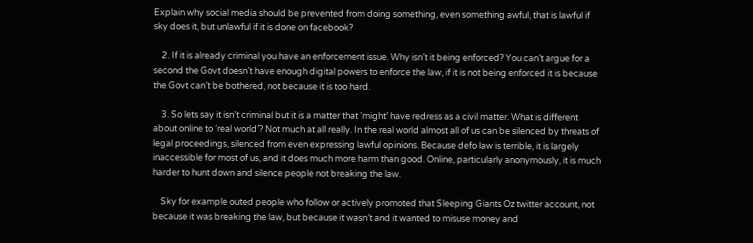Explain why social media should be prevented from doing something, even something awful, that is lawful if sky does it, but unlawful if it is done on facebook?

    2. If it is already criminal you have an enforcement issue. Why isn’t it being enforced? You can’t argue for a second the Govt doesn’t have enough digital powers to enforce the law, if it is not being enforced it is because the Govt can’t be bothered, not because it is too hard.

    3. So lets say it isn’t criminal but it is a matter that ‘might’ have redress as a civil matter. What is different about online to ‘real world’? Not much at all really. In the real world almost all of us can be silenced by threats of legal proceedings, silenced from even expressing lawful opinions. Because defo law is terrible, it is largely inaccessible for most of us, and it does much more harm than good. Online, particularly anonymously, it is much harder to hunt down and silence people not breaking the law.

    Sky for example outed people who follow or actively promoted that Sleeping Giants Oz twitter account, not because it was breaking the law, but because it wasn’t and it wanted to misuse money and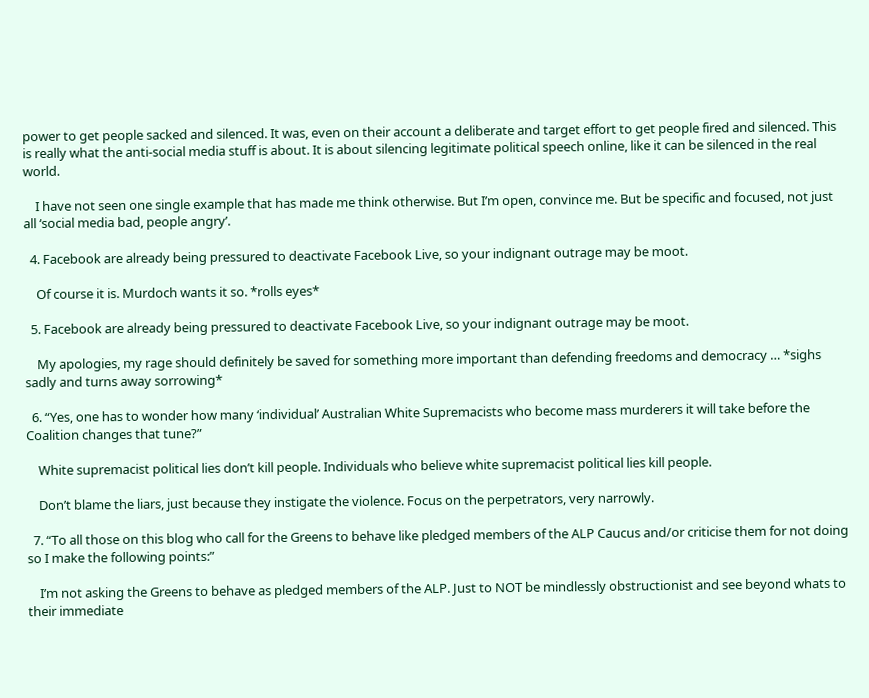power to get people sacked and silenced. It was, even on their account a deliberate and target effort to get people fired and silenced. This is really what the anti-social media stuff is about. It is about silencing legitimate political speech online, like it can be silenced in the real world.

    I have not seen one single example that has made me think otherwise. But I’m open, convince me. But be specific and focused, not just all ‘social media bad, people angry’.

  4. Facebook are already being pressured to deactivate Facebook Live, so your indignant outrage may be moot.

    Of course it is. Murdoch wants it so. *rolls eyes*

  5. Facebook are already being pressured to deactivate Facebook Live, so your indignant outrage may be moot.

    My apologies, my rage should definitely be saved for something more important than defending freedoms and democracy … *sighs sadly and turns away sorrowing*

  6. “Yes, one has to wonder how many ‘individual’ Australian White Supremacists who become mass murderers it will take before the Coalition changes that tune?”

    White supremacist political lies don’t kill people. Individuals who believe white supremacist political lies kill people.

    Don’t blame the liars, just because they instigate the violence. Focus on the perpetrators, very narrowly.

  7. “To all those on this blog who call for the Greens to behave like pledged members of the ALP Caucus and/or criticise them for not doing so I make the following points:”

    I’m not asking the Greens to behave as pledged members of the ALP. Just to NOT be mindlessly obstructionist and see beyond whats to their immediate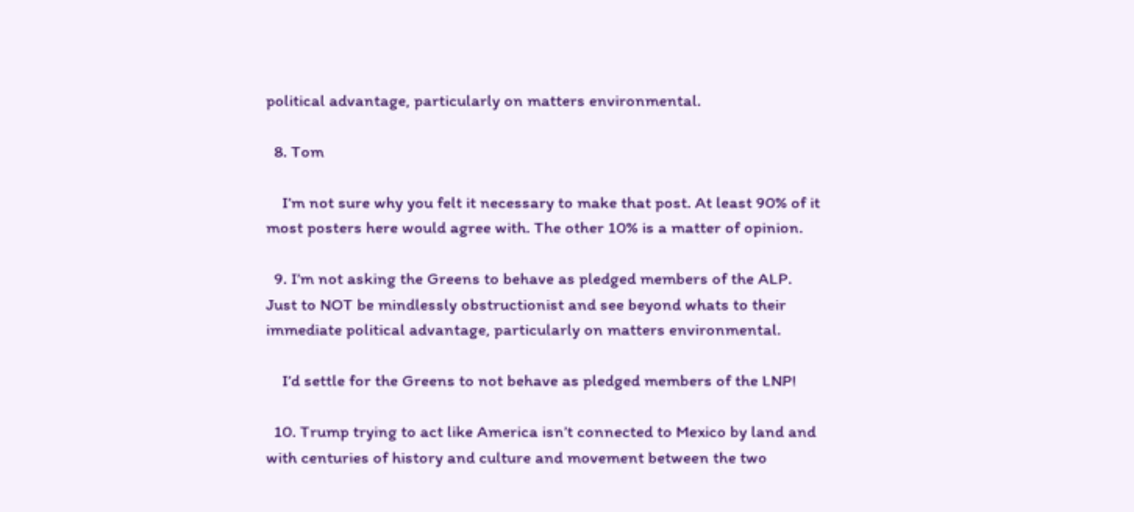political advantage, particularly on matters environmental.

  8. Tom

    I’m not sure why you felt it necessary to make that post. At least 90% of it most posters here would agree with. The other 10% is a matter of opinion.

  9. I’m not asking the Greens to behave as pledged members of the ALP. Just to NOT be mindlessly obstructionist and see beyond whats to their immediate political advantage, particularly on matters environmental.

    I’d settle for the Greens to not behave as pledged members of the LNP!

  10. Trump trying to act like America isn’t connected to Mexico by land and with centuries of history and culture and movement between the two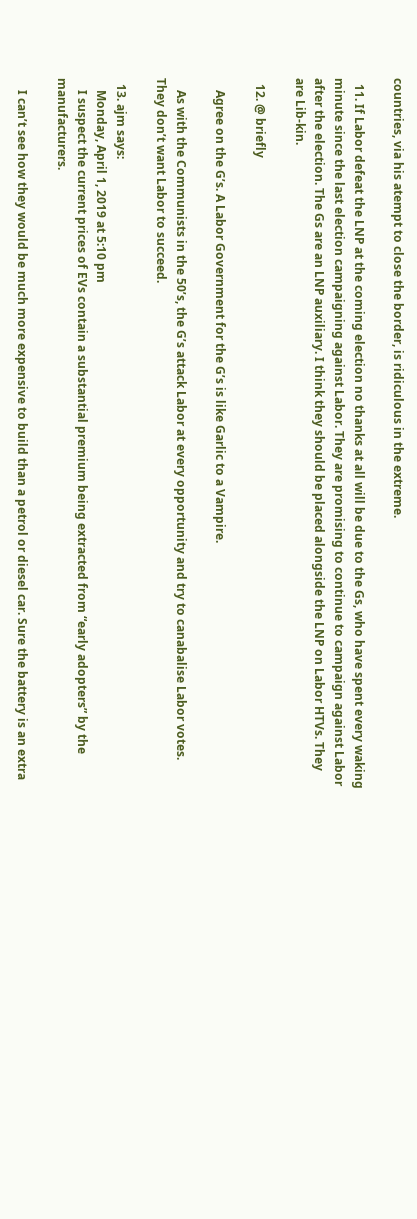countries, via his atempt to close the border, is ridiculous in the extreme.

  11. If Labor defeat the LNP at the coming election no thanks at all will be due to the Gs, who have spent every waking minute since the last election campaigning against Labor. They are promising to continue to campaign against Labor after the election. The Gs are an LNP auxiliary. I think they should be placed alongside the LNP on Labor HTVs. They are Lib-kin.

  12. @ briefly

    Agree on the G’s. A Labor Government for the G’s is like Garlic to a Vampire.

    As with the Communists in the 50’s, the G’s attack Labor at every opportunity and try to canabalise Labor votes. They don’t want Labor to succeed.

  13. ajm says:
    Monday, April 1, 2019 at 5:10 pm
    I suspect the current prices of EVs contain a substantial premium being extracted from “early adopters” by the manufacturers.

    I can’t see how they would be much more expensive to build than a petrol or diesel car. Sure the battery is an extra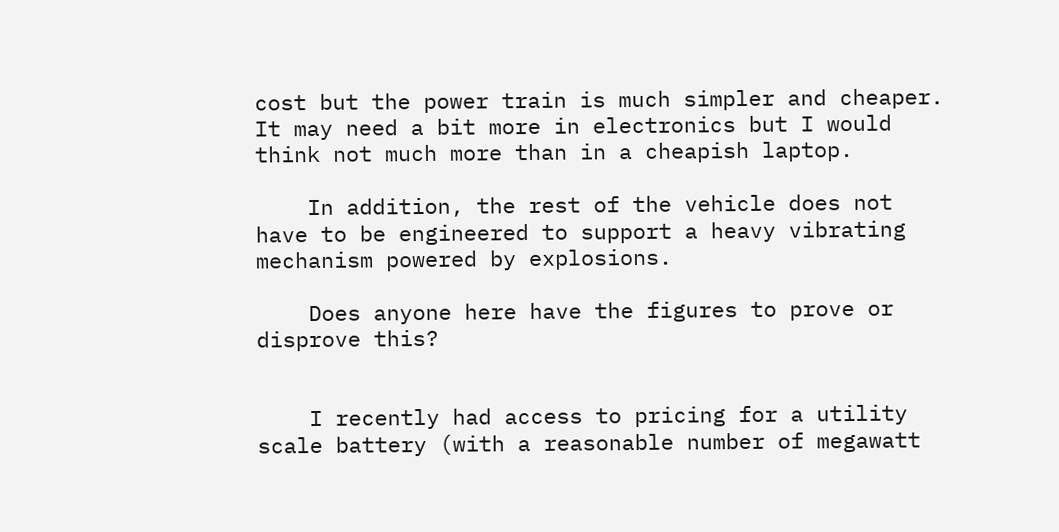cost but the power train is much simpler and cheaper. It may need a bit more in electronics but I would think not much more than in a cheapish laptop.

    In addition, the rest of the vehicle does not have to be engineered to support a heavy vibrating mechanism powered by explosions.

    Does anyone here have the figures to prove or disprove this?


    I recently had access to pricing for a utility scale battery (with a reasonable number of megawatt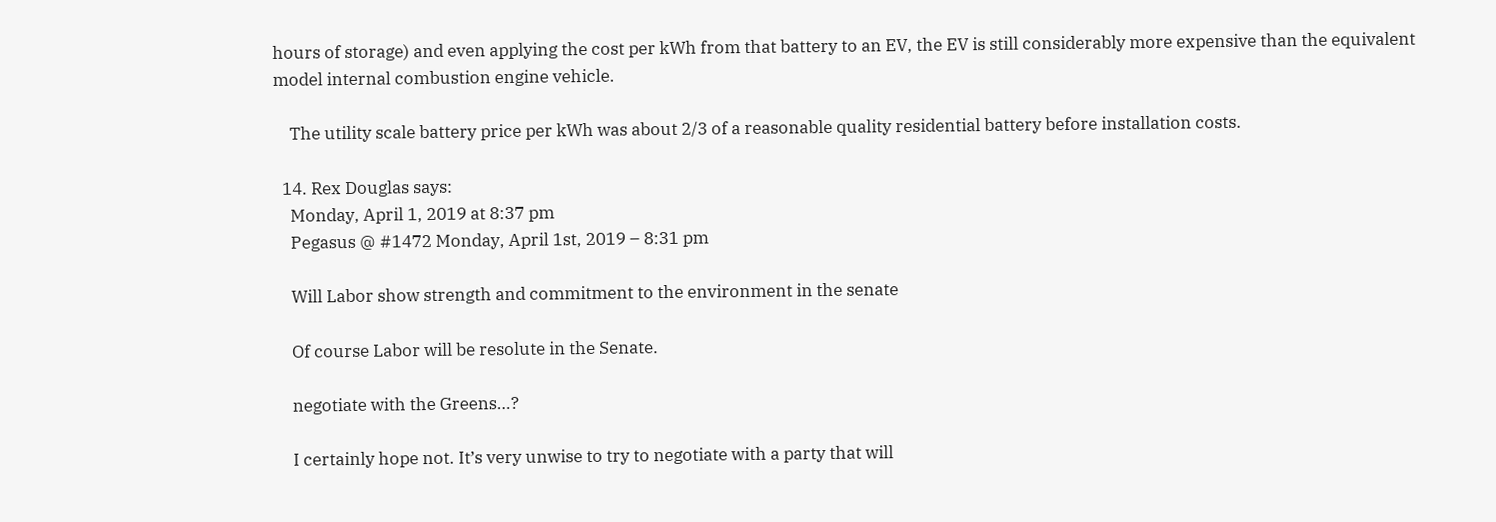hours of storage) and even applying the cost per kWh from that battery to an EV, the EV is still considerably more expensive than the equivalent model internal combustion engine vehicle.

    The utility scale battery price per kWh was about 2/3 of a reasonable quality residential battery before installation costs.

  14. Rex Douglas says:
    Monday, April 1, 2019 at 8:37 pm
    Pegasus @ #1472 Monday, April 1st, 2019 – 8:31 pm

    Will Labor show strength and commitment to the environment in the senate

    Of course Labor will be resolute in the Senate.

    negotiate with the Greens…?

    I certainly hope not. It’s very unwise to try to negotiate with a party that will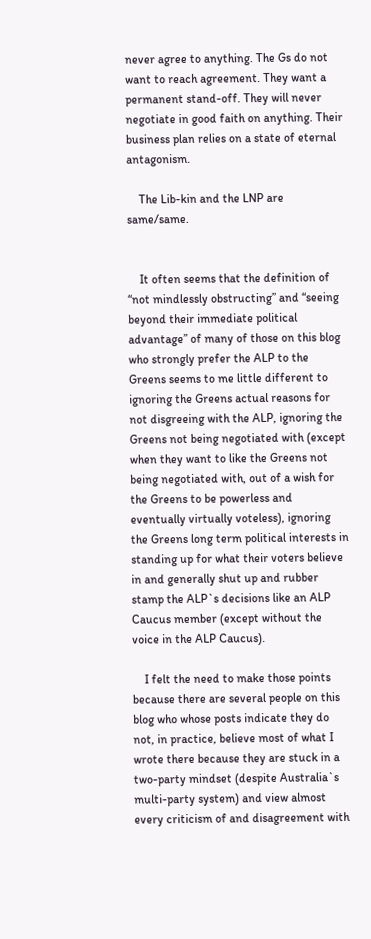never agree to anything. The Gs do not want to reach agreement. They want a permanent stand-off. They will never negotiate in good faith on anything. Their business plan relies on a state of eternal antagonism.

    The Lib-kin and the LNP are same/same.


    It often seems that the definition of “not mindlessly obstructing” and “seeing beyond their immediate political advantage” of many of those on this blog who strongly prefer the ALP to the Greens seems to me little different to ignoring the Greens actual reasons for not disgreeing with the ALP, ignoring the Greens not being negotiated with (except when they want to like the Greens not being negotiated with, out of a wish for the Greens to be powerless and eventually virtually voteless), ignoring the Greens long term political interests in standing up for what their voters believe in and generally shut up and rubber stamp the ALP`s decisions like an ALP Caucus member (except without the voice in the ALP Caucus).

    I felt the need to make those points because there are several people on this blog who whose posts indicate they do not, in practice, believe most of what I wrote there because they are stuck in a two-party mindset (despite Australia`s multi-party system) and view almost every criticism of and disagreement with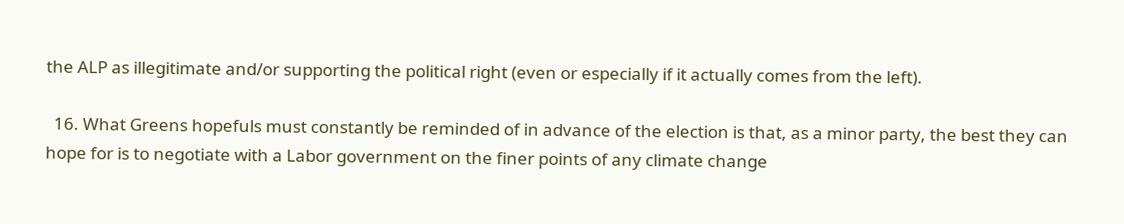the ALP as illegitimate and/or supporting the political right (even or especially if it actually comes from the left).

  16. What Greens hopefuls must constantly be reminded of in advance of the election is that, as a minor party, the best they can hope for is to negotiate with a Labor government on the finer points of any climate change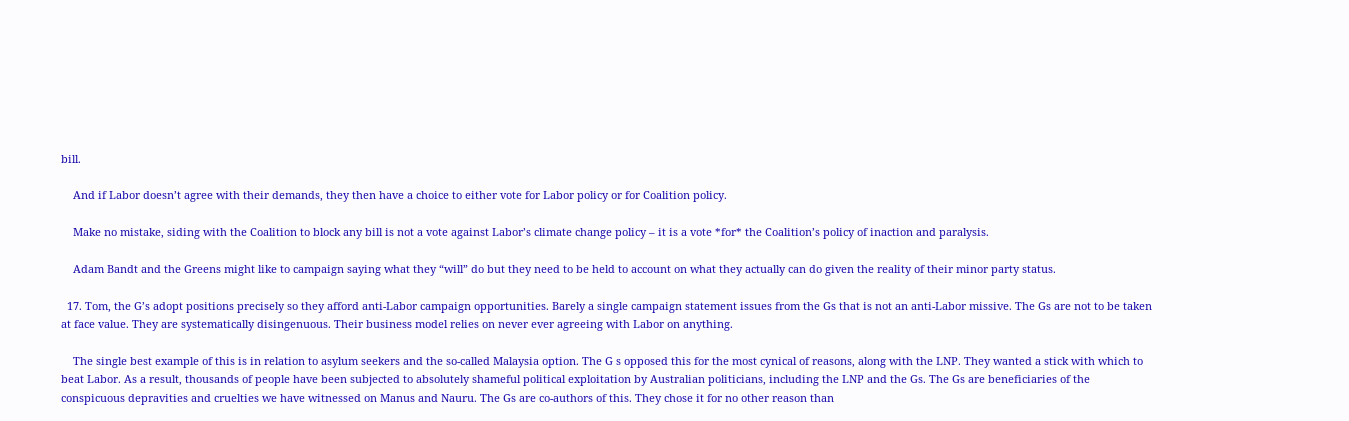bill.

    And if Labor doesn’t agree with their demands, they then have a choice to either vote for Labor policy or for Coalition policy.

    Make no mistake, siding with the Coalition to block any bill is not a vote against Labor’s climate change policy – it is a vote *for* the Coalition’s policy of inaction and paralysis.

    Adam Bandt and the Greens might like to campaign saying what they “will” do but they need to be held to account on what they actually can do given the reality of their minor party status.

  17. Tom, the G’s adopt positions precisely so they afford anti-Labor campaign opportunities. Barely a single campaign statement issues from the Gs that is not an anti-Labor missive. The Gs are not to be taken at face value. They are systematically disingenuous. Their business model relies on never ever agreeing with Labor on anything.

    The single best example of this is in relation to asylum seekers and the so-called Malaysia option. The G s opposed this for the most cynical of reasons, along with the LNP. They wanted a stick with which to beat Labor. As a result, thousands of people have been subjected to absolutely shameful political exploitation by Australian politicians, including the LNP and the Gs. The Gs are beneficiaries of the conspicuous depravities and cruelties we have witnessed on Manus and Nauru. The Gs are co-authors of this. They chose it for no other reason than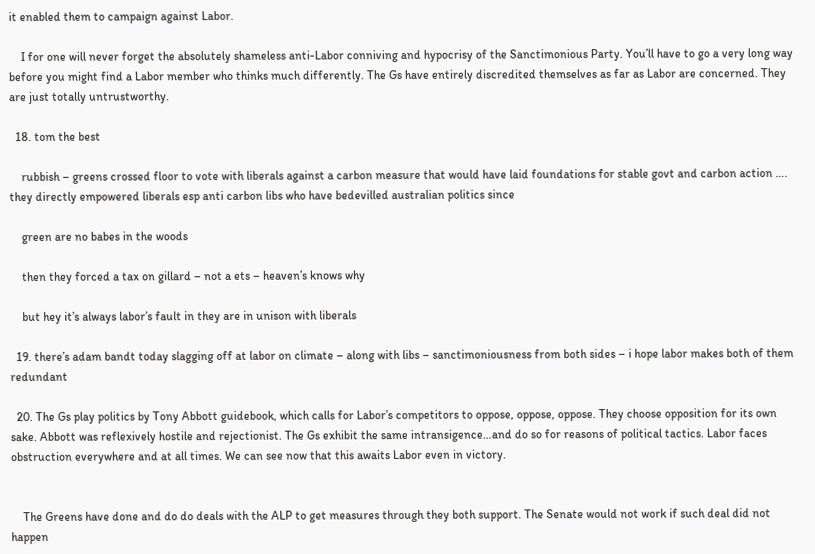it enabled them to campaign against Labor.

    I for one will never forget the absolutely shameless anti-Labor conniving and hypocrisy of the Sanctimonious Party. You’ll have to go a very long way before you might find a Labor member who thinks much differently. The Gs have entirely discredited themselves as far as Labor are concerned. They are just totally untrustworthy.

  18. tom the best

    rubbish – greens crossed floor to vote with liberals against a carbon measure that would have laid foundations for stable govt and carbon action …. they directly empowered liberals esp anti carbon libs who have bedevilled australian politics since

    green are no babes in the woods

    then they forced a tax on gillard – not a ets – heaven’s knows why

    but hey it’s always labor’s fault in they are in unison with liberals

  19. there’s adam bandt today slagging off at labor on climate – along with libs – sanctimoniousness from both sides – i hope labor makes both of them redundant

  20. The Gs play politics by Tony Abbott guidebook, which calls for Labor’s competitors to oppose, oppose, oppose. They choose opposition for its own sake. Abbott was reflexively hostile and rejectionist. The Gs exhibit the same intransigence…and do so for reasons of political tactics. Labor faces obstruction everywhere and at all times. We can see now that this awaits Labor even in victory.


    The Greens have done and do do deals with the ALP to get measures through they both support. The Senate would not work if such deal did not happen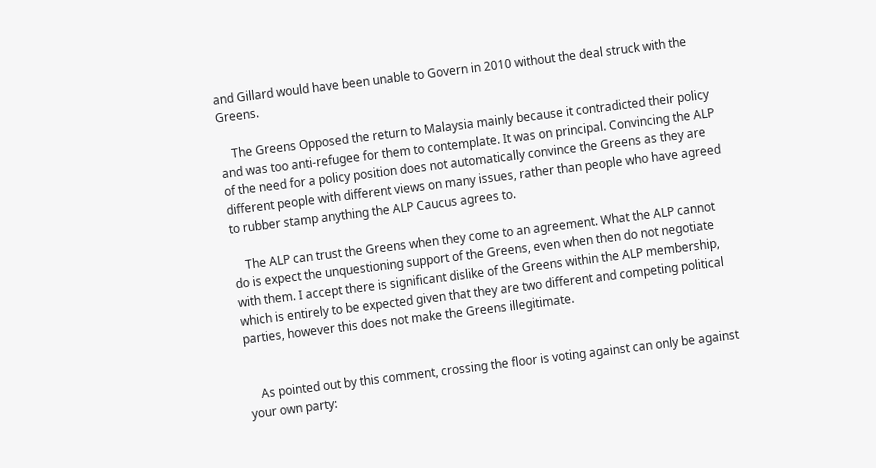and Gillard would have been unable to Govern in 2010 without the deal struck with the Greens.

    The Greens Opposed the return to Malaysia mainly because it contradicted their policy and was too anti-refugee for them to contemplate. It was on principal. Convincing the ALP of the need for a policy position does not automatically convince the Greens as they are different people with different views on many issues, rather than people who have agreed to rubber stamp anything the ALP Caucus agrees to.

    The ALP can trust the Greens when they come to an agreement. What the ALP cannot do is expect the unquestioning support of the Greens, even when then do not negotiate with them. I accept there is significant dislike of the Greens within the ALP membership, which is entirely to be expected given that they are two different and competing political parties, however this does not make the Greens illegitimate.


    As pointed out by this comment, crossing the floor is voting against can only be against your own party: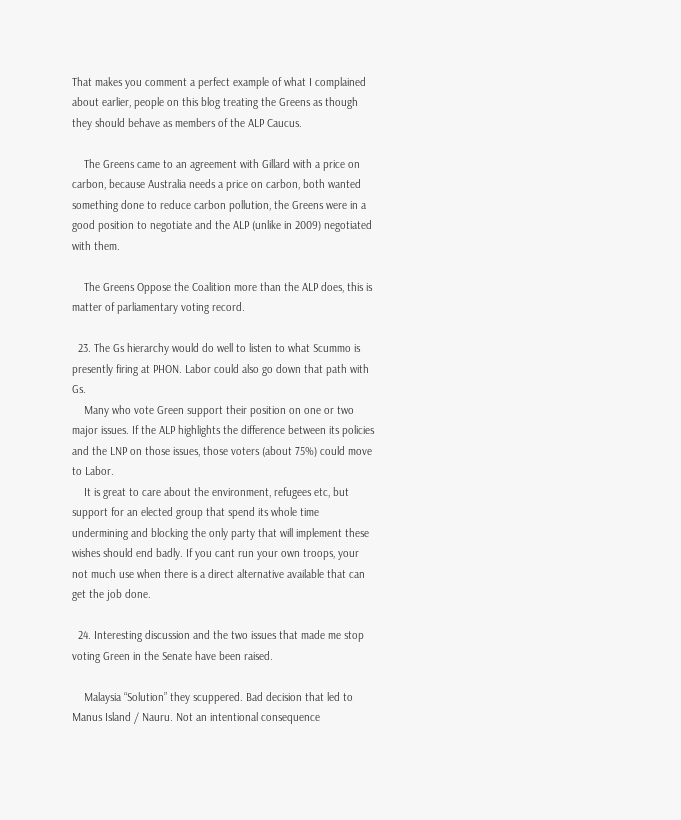That makes you comment a perfect example of what I complained about earlier, people on this blog treating the Greens as though they should behave as members of the ALP Caucus.

    The Greens came to an agreement with Gillard with a price on carbon, because Australia needs a price on carbon, both wanted something done to reduce carbon pollution, the Greens were in a good position to negotiate and the ALP (unlike in 2009) negotiated with them.

    The Greens Oppose the Coalition more than the ALP does, this is matter of parliamentary voting record.

  23. The Gs hierarchy would do well to listen to what Scummo is presently firing at PHON. Labor could also go down that path with Gs.
    Many who vote Green support their position on one or two major issues. If the ALP highlights the difference between its policies and the LNP on those issues, those voters (about 75%) could move to Labor.
    It is great to care about the environment, refugees etc, but support for an elected group that spend its whole time undermining and blocking the only party that will implement these wishes should end badly. If you cant run your own troops, your not much use when there is a direct alternative available that can get the job done.

  24. Interesting discussion and the two issues that made me stop voting Green in the Senate have been raised.

    Malaysia “Solution” they scuppered. Bad decision that led to Manus Island / Nauru. Not an intentional consequence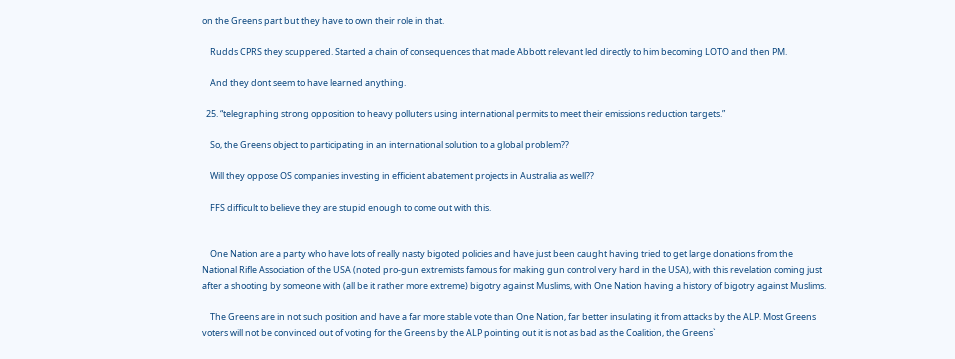on the Greens part but they have to own their role in that.

    Rudds CPRS they scuppered. Started a chain of consequences that made Abbott relevant led directly to him becoming LOTO and then PM.

    And they dont seem to have learned anything.

  25. “telegraphing strong opposition to heavy polluters using international permits to meet their emissions reduction targets.”

    So, the Greens object to participating in an international solution to a global problem??

    Will they oppose OS companies investing in efficient abatement projects in Australia as well??

    FFS difficult to believe they are stupid enough to come out with this.


    One Nation are a party who have lots of really nasty bigoted policies and have just been caught having tried to get large donations from the National Rifle Association of the USA (noted pro-gun extremists famous for making gun control very hard in the USA), with this revelation coming just after a shooting by someone with (all be it rather more extreme) bigotry against Muslims, with One Nation having a history of bigotry against Muslims.

    The Greens are in not such position and have a far more stable vote than One Nation, far better insulating it from attacks by the ALP. Most Greens voters will not be convinced out of voting for the Greens by the ALP pointing out it is not as bad as the Coalition, the Greens`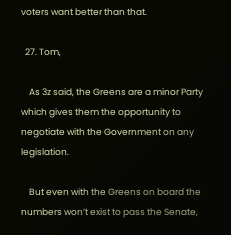voters want better than that.

  27. Tom,

    As 3z said, the Greens are a minor Party which gives them the opportunity to negotiate with the Government on any legislation.

    But even with the Greens on board the numbers won’t exist to pass the Senate,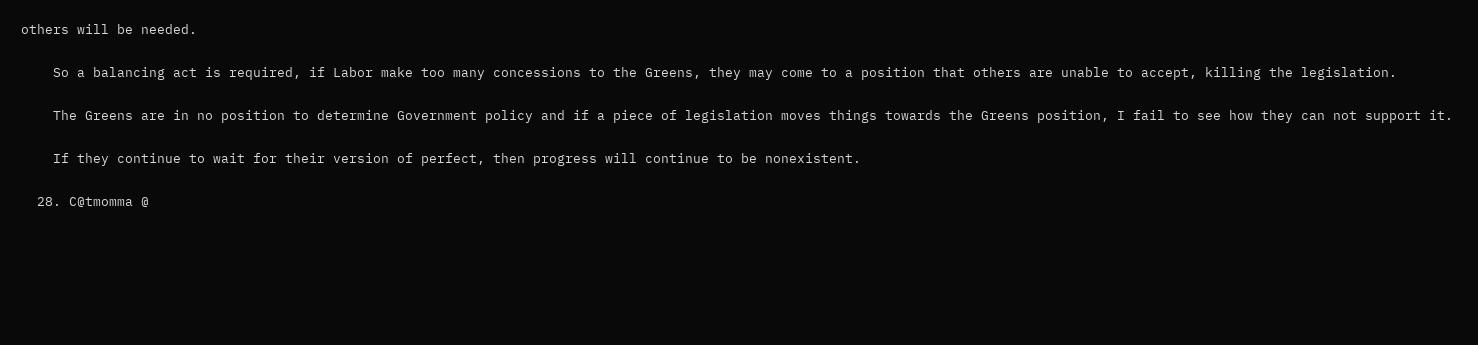others will be needed.

    So a balancing act is required, if Labor make too many concessions to the Greens, they may come to a position that others are unable to accept, killing the legislation.

    The Greens are in no position to determine Government policy and if a piece of legislation moves things towards the Greens position, I fail to see how they can not support it.

    If they continue to wait for their version of perfect, then progress will continue to be nonexistent.

  28. C@tmomma @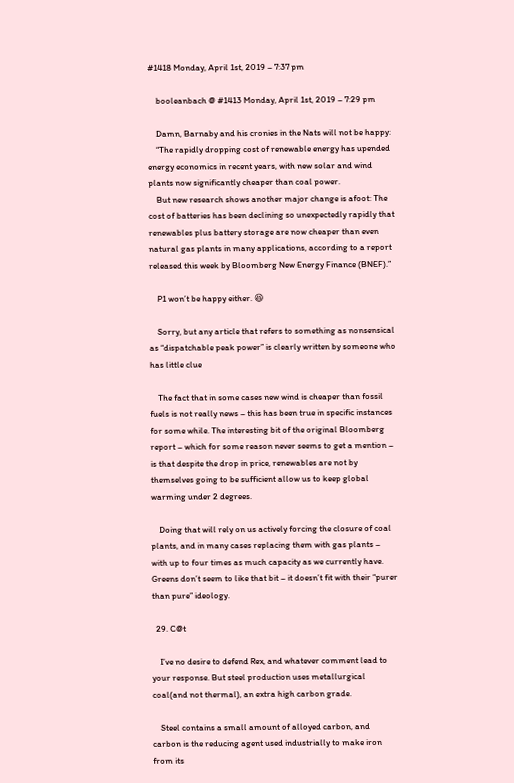#1418 Monday, April 1st, 2019 – 7:37 pm

    booleanbach @ #1413 Monday, April 1st, 2019 – 7:29 pm

    Damn, Barnaby and his cronies in the Nats will not be happy:
    “The rapidly dropping cost of renewable energy has upended energy economics in recent years, with new solar and wind plants now significantly cheaper than coal power.
    But new research shows another major change is afoot: The cost of batteries has been declining so unexpectedly rapidly that renewables plus battery storage are now cheaper than even natural gas plants in many applications, according to a report released this week by Bloomberg New Energy Finance (BNEF).”

    P1 won’t be happy either. 😆

    Sorry, but any article that refers to something as nonsensical as “dispatchable peak power” is clearly written by someone who has little clue

    The fact that in some cases new wind is cheaper than fossil fuels is not really news – this has been true in specific instances for some while. The interesting bit of the original Bloomberg report – which for some reason never seems to get a mention – is that despite the drop in price, renewables are not by themselves going to be sufficient allow us to keep global warming under 2 degrees.

    Doing that will rely on us actively forcing the closure of coal plants, and in many cases replacing them with gas plants – with up to four times as much capacity as we currently have. Greens don’t seem to like that bit – it doesn’t fit with their “purer than pure” ideology.

  29. C@t

    I’ve no desire to defend Rex, and whatever comment lead to your response. But steel production uses metallurgical coal(and not thermal), an extra high carbon grade.

    Steel contains a small amount of alloyed carbon, and carbon is the reducing agent used industrially to make iron from its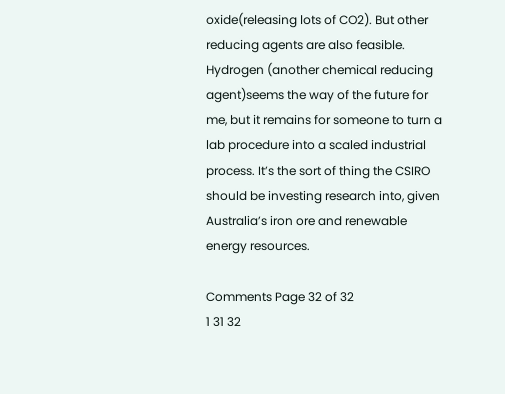oxide(releasing lots of CO2). But other reducing agents are also feasible. Hydrogen (another chemical reducing agent)seems the way of the future for me, but it remains for someone to turn a lab procedure into a scaled industrial process. It’s the sort of thing the CSIRO should be investing research into, given Australia’s iron ore and renewable energy resources.

Comments Page 32 of 32
1 31 32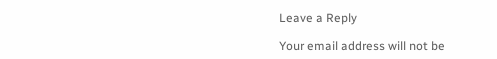Leave a Reply

Your email address will not be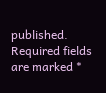published. Required fields are marked *